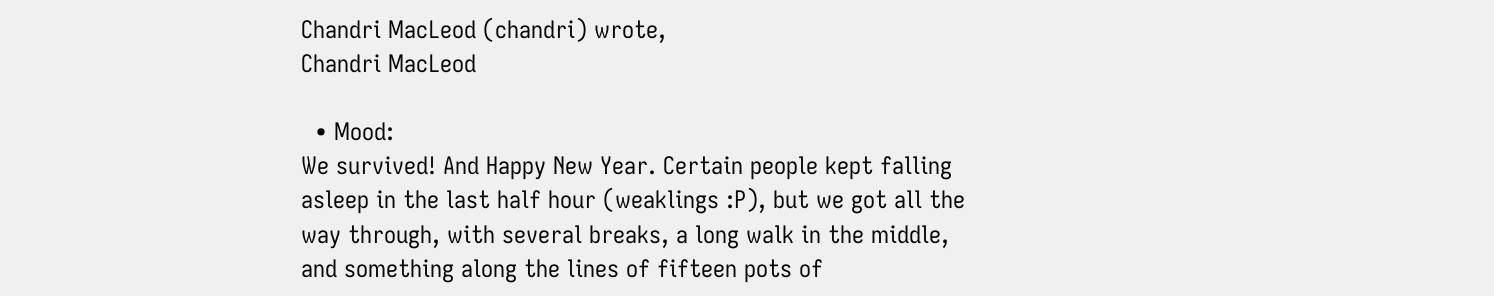Chandri MacLeod (chandri) wrote,
Chandri MacLeod

  • Mood:
We survived! And Happy New Year. Certain people kept falling asleep in the last half hour (weaklings :P), but we got all the way through, with several breaks, a long walk in the middle, and something along the lines of fifteen pots of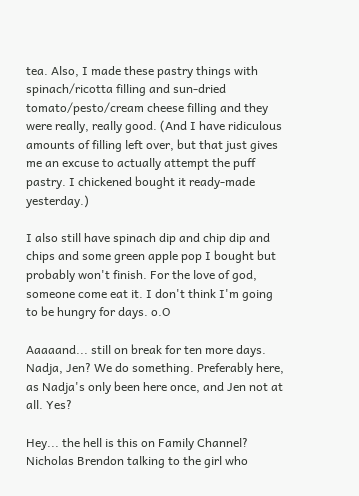tea. Also, I made these pastry things with spinach/ricotta filling and sun-dried tomato/pesto/cream cheese filling and they were really, really good. (And I have ridiculous amounts of filling left over, but that just gives me an excuse to actually attempt the puff pastry. I chickened bought it ready-made yesterday.)

I also still have spinach dip and chip dip and chips and some green apple pop I bought but probably won't finish. For the love of god, someone come eat it. I don't think I'm going to be hungry for days. o.O

Aaaaand... still on break for ten more days. Nadja, Jen? We do something. Preferably here, as Nadja's only been here once, and Jen not at all. Yes?

Hey... the hell is this on Family Channel? Nicholas Brendon talking to the girl who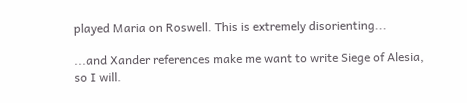played Maria on Roswell. This is extremely disorienting...

...and Xander references make me want to write Siege of Alesia, so I will.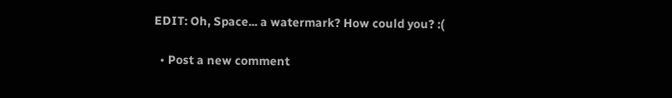EDIT: Oh, Space... a watermark? How could you? :(

  • Post a new comment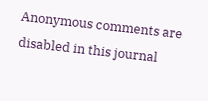Anonymous comments are disabled in this journal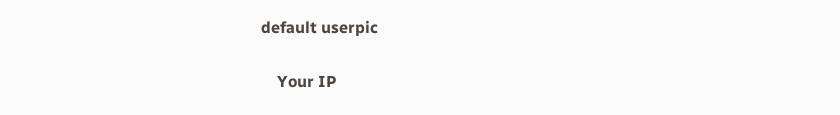default userpic

    Your IP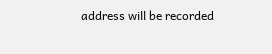address will be recorded